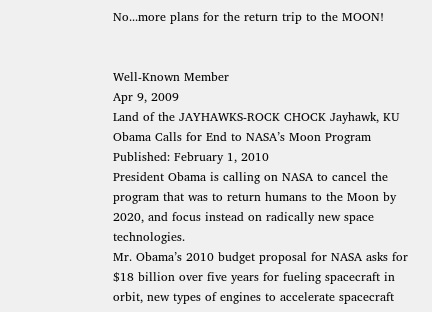No...more plans for the return trip to the MOON!


Well-Known Member
Apr 9, 2009
Land of the JAYHAWKS-ROCK CHOCK Jayhawk, KU
Obama Calls for End to NASA’s Moon Program
Published: February 1, 2010
President Obama is calling on NASA to cancel the program that was to return humans to the Moon by 2020, and focus instead on radically new space technologies.
Mr. Obama’s 2010 budget proposal for NASA asks for $18 billion over five years for fueling spacecraft in orbit, new types of engines to accelerate spacecraft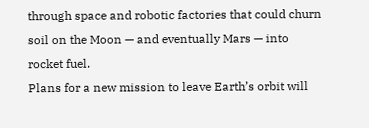through space and robotic factories that could churn soil on the Moon — and eventually Mars — into rocket fuel.
Plans for a new mission to leave Earth’s orbit will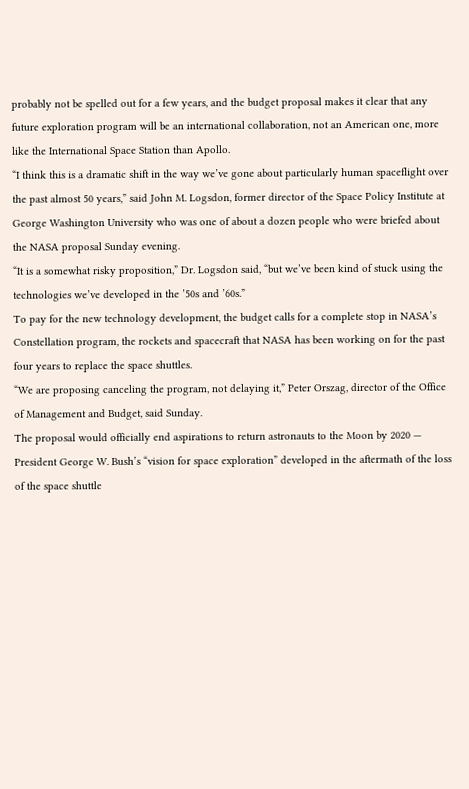probably not be spelled out for a few years, and the budget proposal makes it clear that any future exploration program will be an international collaboration, not an American one, more like the International Space Station than Apollo.
“I think this is a dramatic shift in the way we’ve gone about particularly human spaceflight over the past almost 50 years,” said John M. Logsdon, former director of the Space Policy Institute at George Washington University who was one of about a dozen people who were briefed about the NASA proposal Sunday evening.
“It is a somewhat risky proposition,” Dr. Logsdon said, “but we’ve been kind of stuck using the technologies we’ve developed in the ’50s and ’60s.”
To pay for the new technology development, the budget calls for a complete stop in NASA’s Constellation program, the rockets and spacecraft that NASA has been working on for the past four years to replace the space shuttles.
“We are proposing canceling the program, not delaying it,” Peter Orszag, director of the Office of Management and Budget, said Sunday.
The proposal would officially end aspirations to return astronauts to the Moon by 2020 — President George W. Bush’s “vision for space exploration” developed in the aftermath of the loss of the space shuttle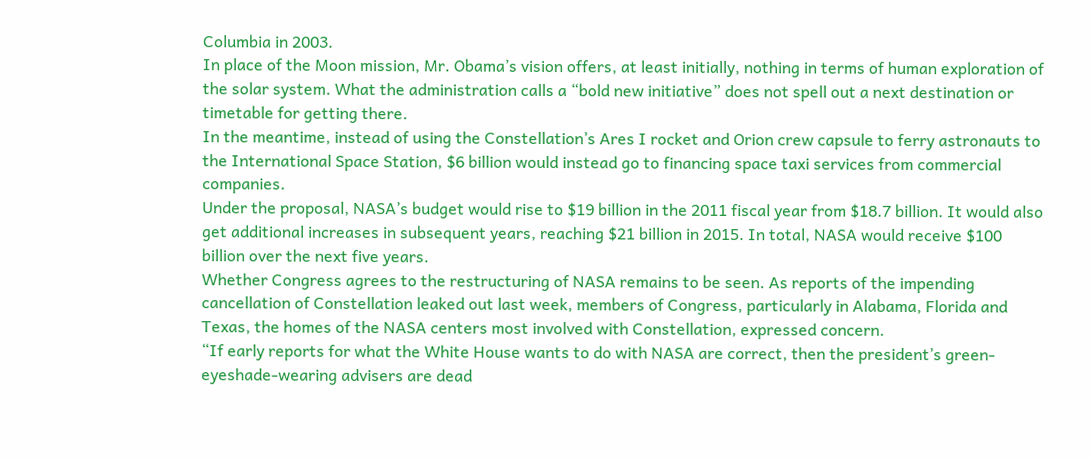Columbia in 2003.
In place of the Moon mission, Mr. Obama’s vision offers, at least initially, nothing in terms of human exploration of the solar system. What the administration calls a “bold new initiative” does not spell out a next destination or timetable for getting there.
In the meantime, instead of using the Constellation’s Ares I rocket and Orion crew capsule to ferry astronauts to the International Space Station, $6 billion would instead go to financing space taxi services from commercial companies.
Under the proposal, NASA’s budget would rise to $19 billion in the 2011 fiscal year from $18.7 billion. It would also get additional increases in subsequent years, reaching $21 billion in 2015. In total, NASA would receive $100 billion over the next five years.
Whether Congress agrees to the restructuring of NASA remains to be seen. As reports of the impending cancellation of Constellation leaked out last week, members of Congress, particularly in Alabama, Florida and Texas, the homes of the NASA centers most involved with Constellation, expressed concern.
“If early reports for what the White House wants to do with NASA are correct, then the president’s green-eyeshade-wearing advisers are dead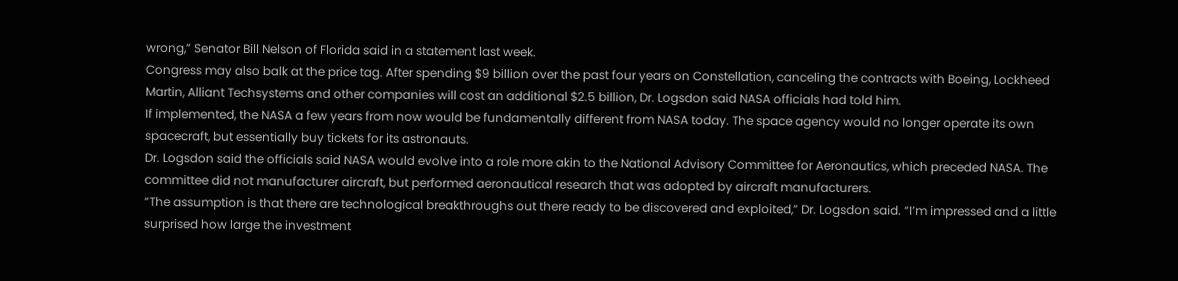wrong,” Senator Bill Nelson of Florida said in a statement last week.
Congress may also balk at the price tag. After spending $9 billion over the past four years on Constellation, canceling the contracts with Boeing, Lockheed Martin, Alliant Techsystems and other companies will cost an additional $2.5 billion, Dr. Logsdon said NASA officials had told him.
If implemented, the NASA a few years from now would be fundamentally different from NASA today. The space agency would no longer operate its own spacecraft, but essentially buy tickets for its astronauts.
Dr. Logsdon said the officials said NASA would evolve into a role more akin to the National Advisory Committee for Aeronautics, which preceded NASA. The committee did not manufacturer aircraft, but performed aeronautical research that was adopted by aircraft manufacturers.
“The assumption is that there are technological breakthroughs out there ready to be discovered and exploited,” Dr. Logsdon said. “I’m impressed and a little surprised how large the investment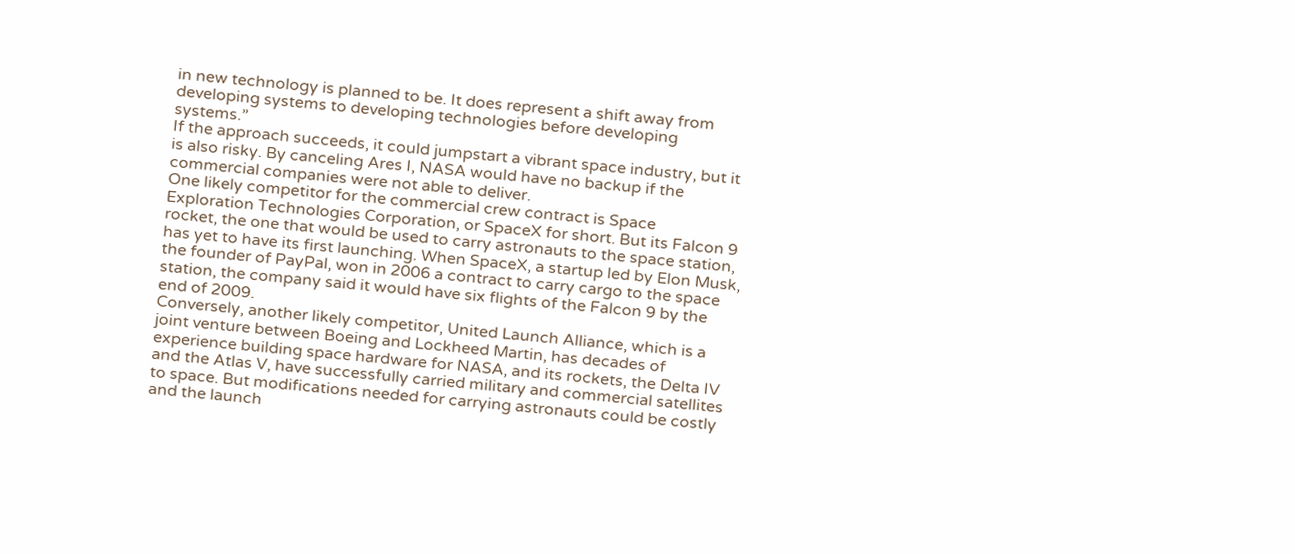in new technology is planned to be. It does represent a shift away from developing systems to developing technologies before developing systems.”
If the approach succeeds, it could jumpstart a vibrant space industry, but it is also risky. By canceling Ares I, NASA would have no backup if the commercial companies were not able to deliver.
One likely competitor for the commercial crew contract is Space Exploration Technologies Corporation, or SpaceX for short. But its Falcon 9 rocket, the one that would be used to carry astronauts to the space station, has yet to have its first launching. When SpaceX, a startup led by Elon Musk, the founder of PayPal, won in 2006 a contract to carry cargo to the space station, the company said it would have six flights of the Falcon 9 by the end of 2009.
Conversely, another likely competitor, United Launch Alliance, which is a joint venture between Boeing and Lockheed Martin, has decades of experience building space hardware for NASA, and its rockets, the Delta IV and the Atlas V, have successfully carried military and commercial satellites to space. But modifications needed for carrying astronauts could be costly and the launch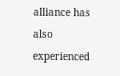alliance has also experienced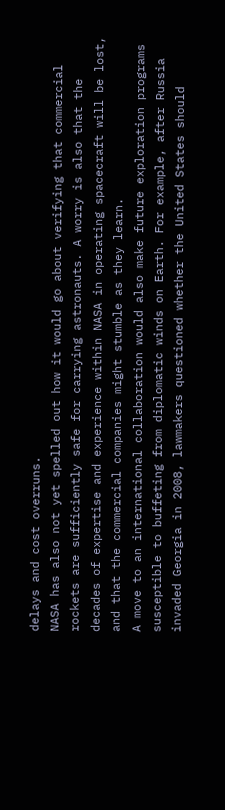delays and cost overruns.
NASA has also not yet spelled out how it would go about verifying that commercial rockets are sufficiently safe for carrying astronauts. A worry is also that the decades of expertise and experience within NASA in operating spacecraft will be lost, and that the commercial companies might stumble as they learn.
A move to an international collaboration would also make future exploration programs susceptible to buffeting from diplomatic winds on Earth. For example, after Russia invaded Georgia in 2008, lawmakers questioned whether the United States should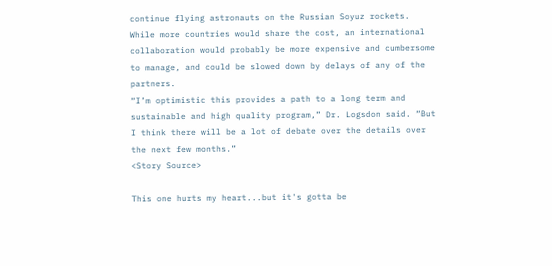continue flying astronauts on the Russian Soyuz rockets.
While more countries would share the cost, an international collaboration would probably be more expensive and cumbersome to manage, and could be slowed down by delays of any of the partners.
“I’m optimistic this provides a path to a long term and sustainable and high quality program,” Dr. Logsdon said. “But I think there will be a lot of debate over the details over the next few months.”
<Story Source>

This one hurts my heart...but it's gotta be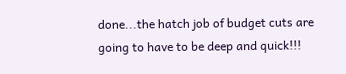done...the hatch job of budget cuts are going to have to be deep and quick!!!